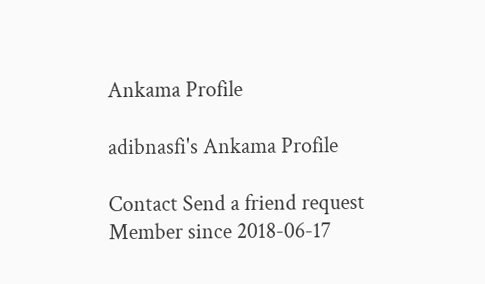Ankama Profile

adibnasfi's Ankama Profile

Contact Send a friend request
Member since 2018-06-17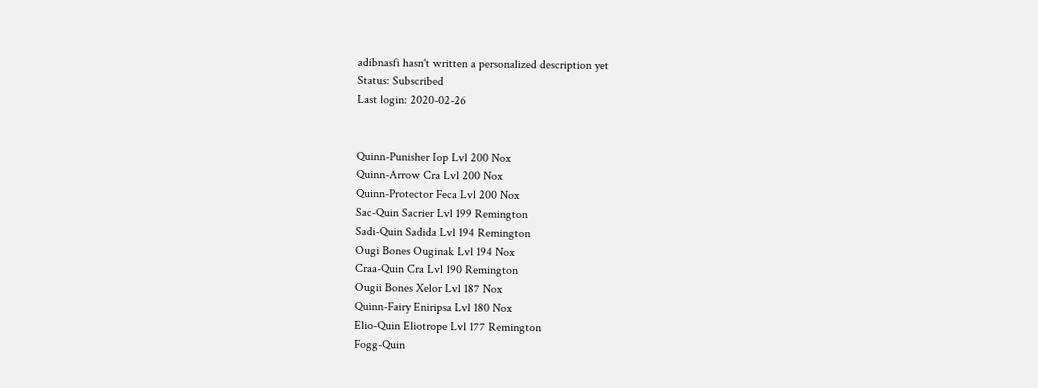adibnasfi hasn't written a personalized description yet
Status: Subscribed
Last login: 2020-02-26


Quinn-Punisher Iop Lvl 200 Nox
Quinn-Arrow Cra Lvl 200 Nox
Quinn-Protector Feca Lvl 200 Nox
Sac-Quin Sacrier Lvl 199 Remington
Sadi-Quin Sadida Lvl 194 Remington
Ougi Bones Ouginak Lvl 194 Nox
Craa-Quin Cra Lvl 190 Remington
Ougii Bones Xelor Lvl 187 Nox
Quinn-Fairy Eniripsa Lvl 180 Nox
Elio-Quin Eliotrope Lvl 177 Remington
Fogg-Quin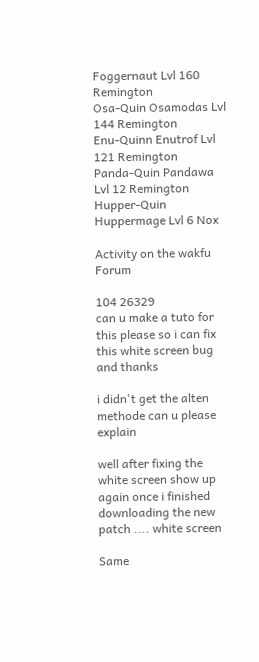Foggernaut Lvl 160 Remington
Osa-Quin Osamodas Lvl 144 Remington
Enu-Quinn Enutrof Lvl 121 Remington
Panda-Quin Pandawa Lvl 12 Remington
Hupper-Quin Huppermage Lvl 6 Nox

Activity on the wakfu Forum

104 26329
can u make a tuto for this please so i can fix this white screen bug and thanks

i didn't get the alten methode can u please explain

well after fixing the white screen show up again once i finished downloading the new patch .... white screen

Same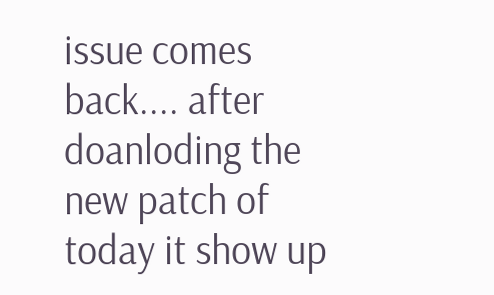issue comes back.... after doanloding the new patch of today it show up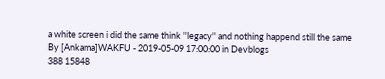a white screen i did the same think ''legacy'' and nothing happend still the same
By [Ankama]WAKFU - 2019-05-09 17:00:00 in Devblogs
388 15848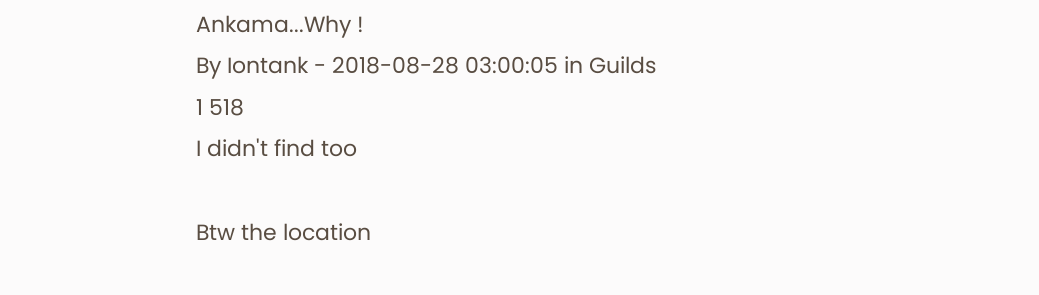Ankama...Why !
By Iontank - 2018-08-28 03:00:05 in Guilds
1 518
I didn't find too

Btw the location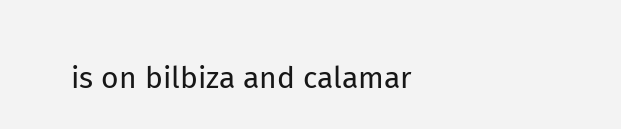is on bilbiza and calamar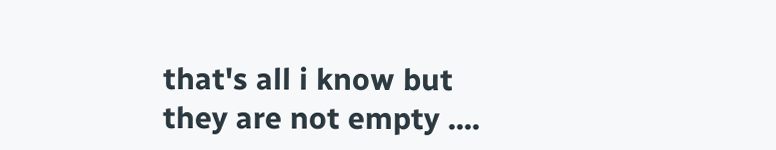that's all i know but they are not empty ....